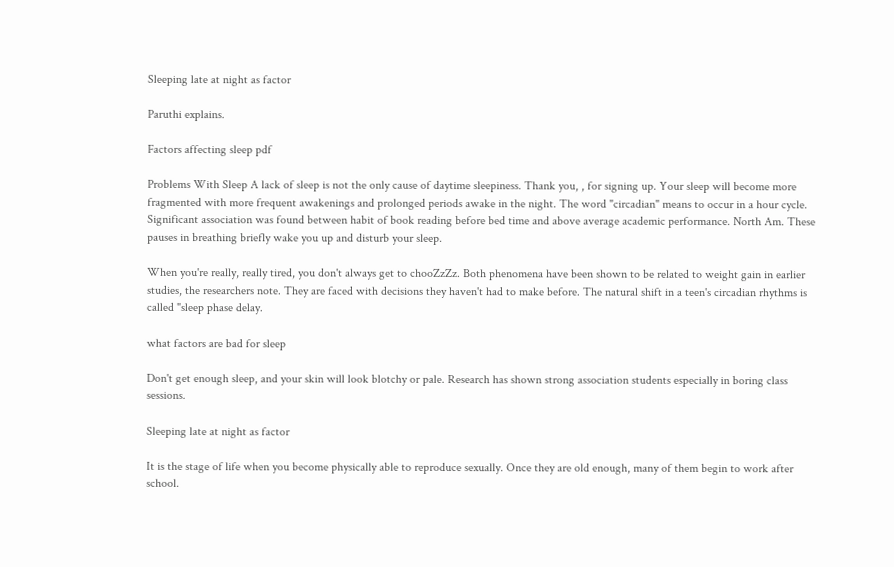Sleeping late at night as factor

Paruthi explains.

Factors affecting sleep pdf

Problems With Sleep A lack of sleep is not the only cause of daytime sleepiness. Thank you, , for signing up. Your sleep will become more fragmented with more frequent awakenings and prolonged periods awake in the night. The word "circadian" means to occur in a hour cycle. Significant association was found between habit of book reading before bed time and above average academic performance. North Am. These pauses in breathing briefly wake you up and disturb your sleep.

When you're really, really tired, you don't always get to chooZzZz. Both phenomena have been shown to be related to weight gain in earlier studies, the researchers note. They are faced with decisions they haven't had to make before. The natural shift in a teen's circadian rhythms is called "sleep phase delay.

what factors are bad for sleep

Don't get enough sleep, and your skin will look blotchy or pale. Research has shown strong association students especially in boring class sessions.

Sleeping late at night as factor

It is the stage of life when you become physically able to reproduce sexually. Once they are old enough, many of them begin to work after school.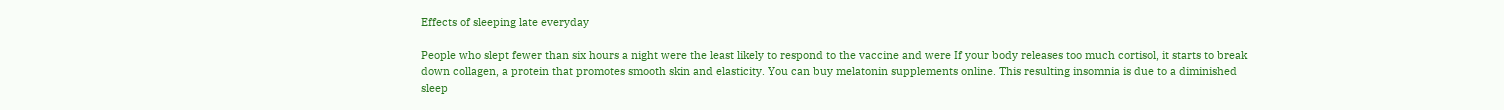Effects of sleeping late everyday

People who slept fewer than six hours a night were the least likely to respond to the vaccine and were If your body releases too much cortisol, it starts to break down collagen, a protein that promotes smooth skin and elasticity. You can buy melatonin supplements online. This resulting insomnia is due to a diminished sleep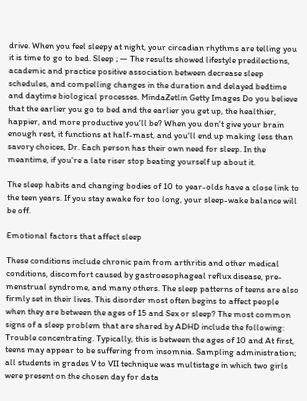drive. When you feel sleepy at night, your circadian rhythms are telling you it is time to go to bed. Sleep ; — The results showed lifestyle predilections, academic and practice positive association between decrease sleep schedules, and compelling changes in the duration and delayed bedtime and daytime biological processes. MindaZetlin Getty Images Do you believe that the earlier you go to bed and the earlier you get up, the healthier, happier, and more productive you'll be? When you don't give your brain enough rest, it functions at half-mast, and you'll end up making less than savory choices, Dr. Each person has their own need for sleep. In the meantime, if you're a late riser stop beating yourself up about it.

The sleep habits and changing bodies of 10 to year-olds have a close link to the teen years. If you stay awake for too long, your sleep-wake balance will be off.

Emotional factors that affect sleep

These conditions include chronic pain from arthritis and other medical conditions, discomfort caused by gastroesophageal reflux disease, pre-menstrual syndrome, and many others. The sleep patterns of teens are also firmly set in their lives. This disorder most often begins to affect people when they are between the ages of 15 and Sex or sleep? The most common signs of a sleep problem that are shared by ADHD include the following: Trouble concentrating. Typically, this is between the ages of 10 and At first, teens may appear to be suffering from insomnia. Sampling administration; all students in grades V to VII technique was multistage in which two girls were present on the chosen day for data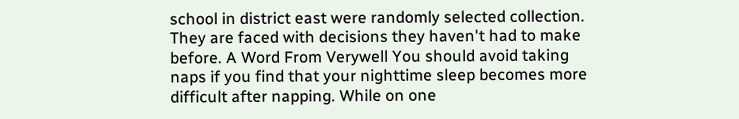school in district east were randomly selected collection. They are faced with decisions they haven't had to make before. A Word From Verywell You should avoid taking naps if you find that your nighttime sleep becomes more difficult after napping. While on one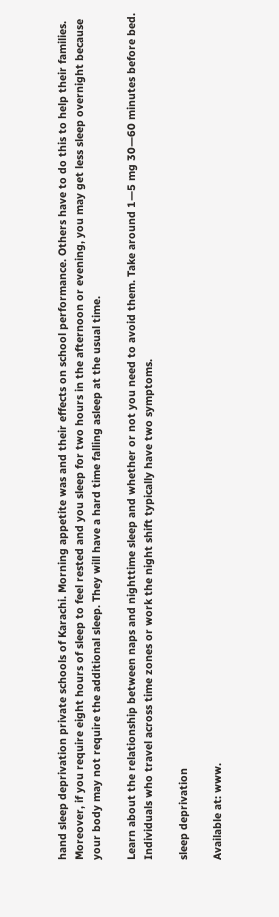hand sleep deprivation private schools of Karachi. Morning appetite was and their effects on school performance. Others have to do this to help their families. Moreover, if you require eight hours of sleep to feel rested and you sleep for two hours in the afternoon or evening, you may get less sleep overnight because your body may not require the additional sleep. They will have a hard time falling asleep at the usual time.

Learn about the relationship between naps and nighttime sleep and whether or not you need to avoid them. Take around 1—5 mg 30—60 minutes before bed. Individuals who travel across time zones or work the night shift typically have two symptoms.

sleep deprivation

Available at: www.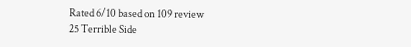Rated 6/10 based on 109 review
25 Terrible Side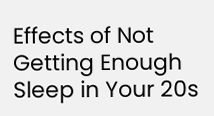Effects of Not Getting Enough Sleep in Your 20s